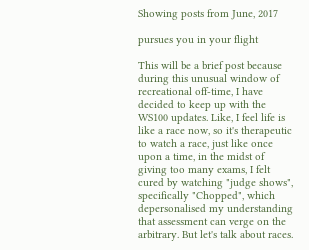Showing posts from June, 2017

pursues you in your flight

This will be a brief post because during this unusual window of recreational off-time, I have decided to keep up with the WS100 updates. Like, I feel life is like a race now, so it's therapeutic to watch a race, just like once upon a time, in the midst of giving too many exams, I felt cured by watching "judge shows", specifically "Chopped", which depersonalised my understanding that assessment can verge on the arbitrary. But let's talk about races.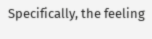Specifically, the feeling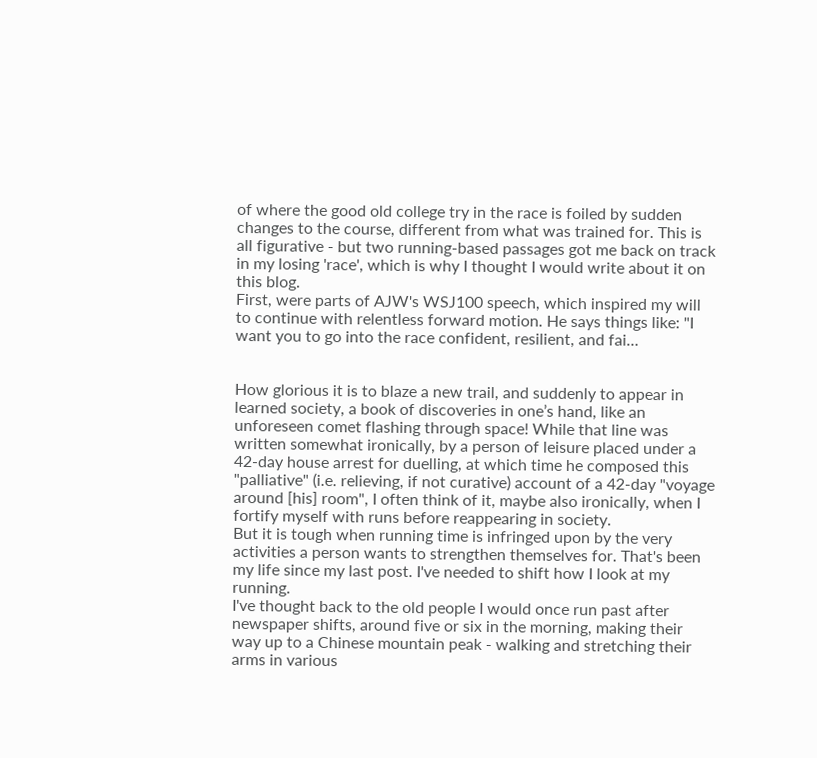of where the good old college try in the race is foiled by sudden changes to the course, different from what was trained for. This is all figurative - but two running-based passages got me back on track in my losing 'race', which is why I thought I would write about it on this blog.
First, were parts of AJW's WSJ100 speech, which inspired my will to continue with relentless forward motion. He says things like: "I want you to go into the race confident, resilient, and fai…


How glorious it is to blaze a new trail, and suddenly to appear in learned society, a book of discoveries in one’s hand, like an unforeseen comet flashing through space! While that line was written somewhat ironically, by a person of leisure placed under a 42-day house arrest for duelling, at which time he composed this "palliative" (i.e. relieving, if not curative) account of a 42-day "voyage around [his] room", I often think of it, maybe also ironically, when I fortify myself with runs before reappearing in society.
But it is tough when running time is infringed upon by the very activities a person wants to strengthen themselves for. That's been my life since my last post. I've needed to shift how I look at my running.
I've thought back to the old people I would once run past after newspaper shifts, around five or six in the morning, making their way up to a Chinese mountain peak - walking and stretching their arms in various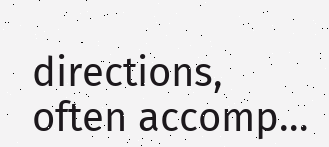directions, often accomp…